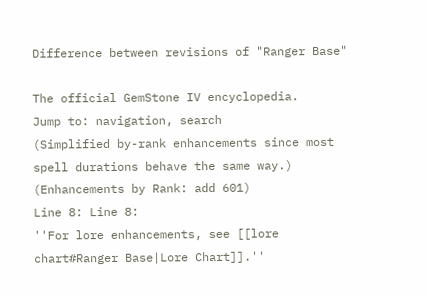Difference between revisions of "Ranger Base"

The official GemStone IV encyclopedia.
Jump to: navigation, search
(Simplified by-rank enhancements since most spell durations behave the same way.)
(Enhancements by Rank: add 601)
Line 8: Line 8:
''For lore enhancements, see [[lore chart#Ranger Base|Lore Chart]].''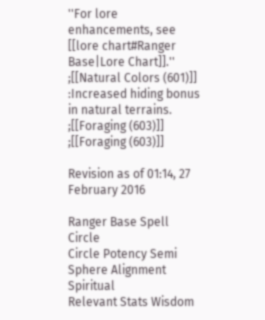''For lore enhancements, see [[lore chart#Ranger Base|Lore Chart]].''
;[[Natural Colors (601)]]
:Increased hiding bonus in natural terrains.
;[[Foraging (603)]]
;[[Foraging (603)]]

Revision as of 01:14, 27 February 2016

Ranger Base Spell Circle
Circle Potency Semi
Sphere Alignment Spiritual
Relevant Stats Wisdom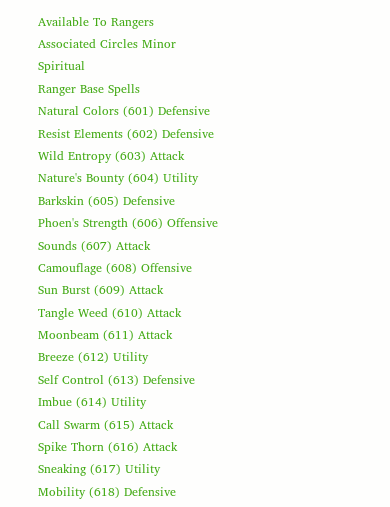Available To Rangers
Associated Circles Minor Spiritual
Ranger Base Spells
Natural Colors (601) Defensive
Resist Elements (602) Defensive
Wild Entropy (603) Attack
Nature's Bounty (604) Utility
Barkskin (605) Defensive
Phoen's Strength (606) Offensive
Sounds (607) Attack
Camouflage (608) Offensive
Sun Burst (609) Attack
Tangle Weed (610) Attack
Moonbeam (611) Attack
Breeze (612) Utility
Self Control (613) Defensive
Imbue (614) Utility
Call Swarm (615) Attack
Spike Thorn (616) Attack
Sneaking (617) Utility
Mobility (618) Defensive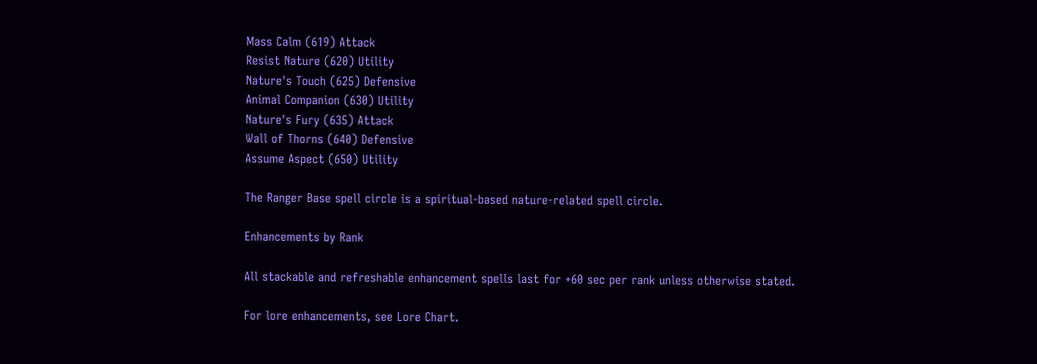Mass Calm (619) Attack
Resist Nature (620) Utility
Nature's Touch (625) Defensive
Animal Companion (630) Utility
Nature's Fury (635) Attack
Wall of Thorns (640) Defensive
Assume Aspect (650) Utility

The Ranger Base spell circle is a spiritual-based nature-related spell circle.

Enhancements by Rank

All stackable and refreshable enhancement spells last for +60 sec per rank unless otherwise stated.

For lore enhancements, see Lore Chart.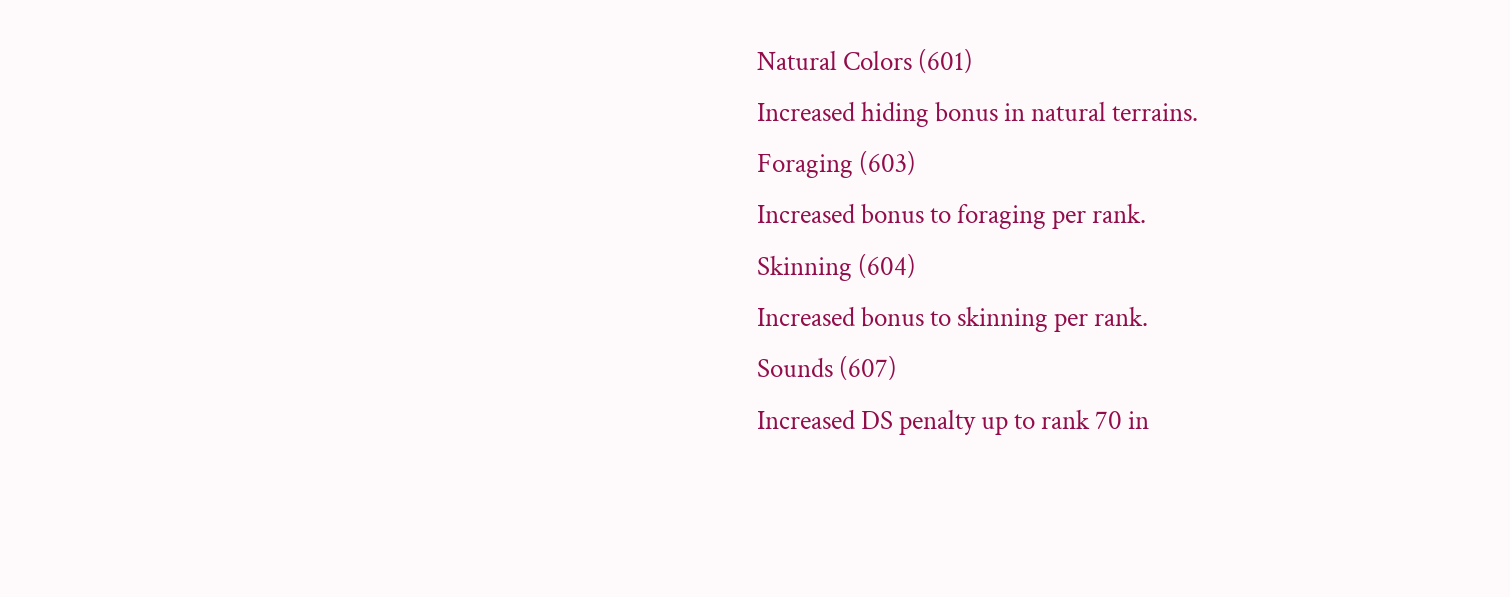Natural Colors (601)
Increased hiding bonus in natural terrains.
Foraging (603)
Increased bonus to foraging per rank.
Skinning (604)
Increased bonus to skinning per rank.
Sounds (607)
Increased DS penalty up to rank 70 in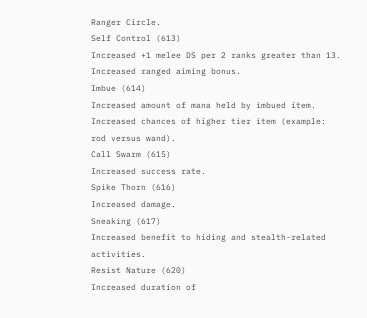Ranger Circle.
Self Control (613)
Increased +1 melee DS per 2 ranks greater than 13.
Increased ranged aiming bonus.
Imbue (614)
Increased amount of mana held by imbued item.
Increased chances of higher tier item (example: rod versus wand).
Call Swarm (615)
Increased success rate.
Spike Thorn (616)
Increased damage.
Sneaking (617)
Increased benefit to hiding and stealth-related activities.
Resist Nature (620)
Increased duration of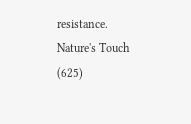resistance.
Nature's Touch (625)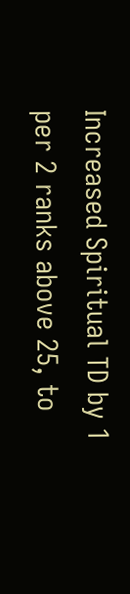Increased Spiritual TD by 1 per 2 ranks above 25, to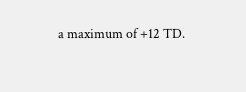a maximum of +12 TD.